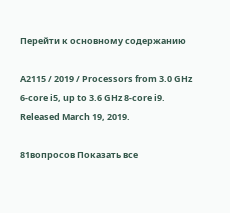Перейти к основному содержанию

A2115 / 2019 / Processors from 3.0 GHz 6-core i5, up to 3.6 GHz 8-core i9. Released March 19, 2019.

81вопросов Показать все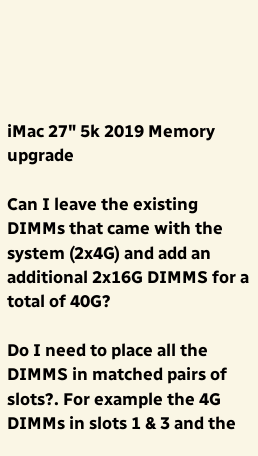iMac 27" 5k 2019 Memory upgrade

Can I leave the existing DIMMs that came with the system (2x4G) and add an additional 2x16G DIMMS for a total of 40G?

Do I need to place all the DIMMS in matched pairs of slots?. For example the 4G DIMMs in slots 1 & 3 and the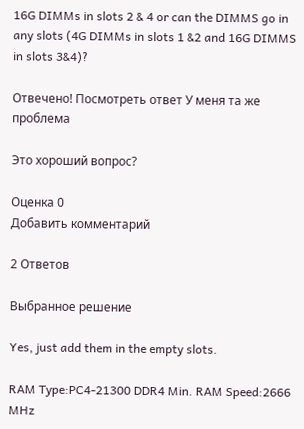16G DIMMs in slots 2 & 4 or can the DIMMS go in any slots (4G DIMMs in slots 1 &2 and 16G DIMMS in slots 3&4)?

Отвечено! Посмотреть ответ У меня та же проблема

Это хороший вопрос?

Оценка 0
Добавить комментарий

2 Ответов

Выбранное решение

Yes, just add them in the empty slots.

RAM Type:PC4-21300 DDR4 Min. RAM Speed:2666 MHz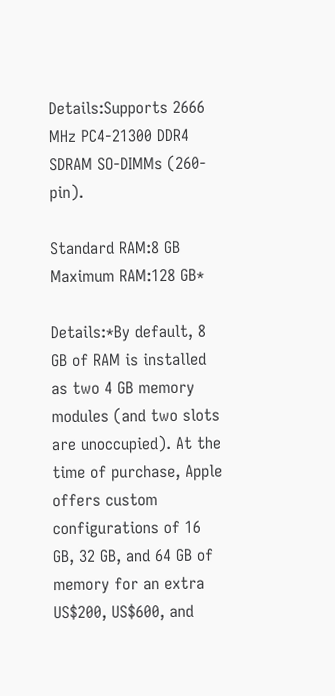Details:Supports 2666 MHz PC4-21300 DDR4 SDRAM SO-DIMMs (260-pin).

Standard RAM:8 GB Maximum RAM:128 GB*

Details:*By default, 8 GB of RAM is installed as two 4 GB memory modules (and two slots are unoccupied). At the time of purchase, Apple offers custom configurations of 16 GB, 32 GB, and 64 GB of memory for an extra US$200, US$600, and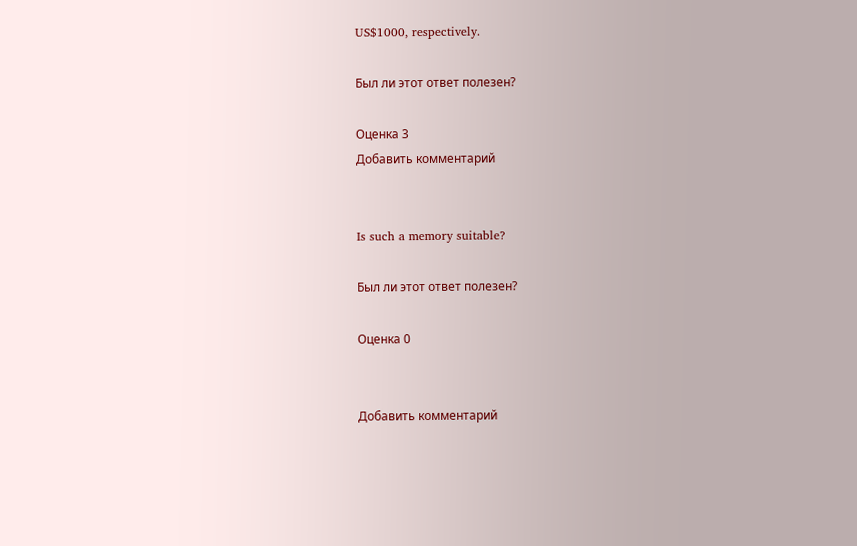US$1000, respectively.

Был ли этот ответ полезен?

Оценка 3
Добавить комментарий


Is such a memory suitable?

Был ли этот ответ полезен?

Оценка 0


Добавить комментарий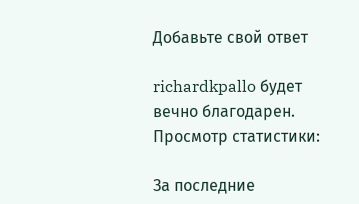Добавьте свой ответ

richardkpallo будет вечно благодарен.
Просмотр статистики:

За последние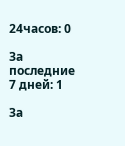24часов: 0

За последние 7 дней: 1

За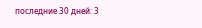последние 30 дней: 3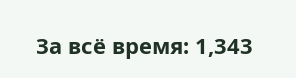За всё время: 1,343